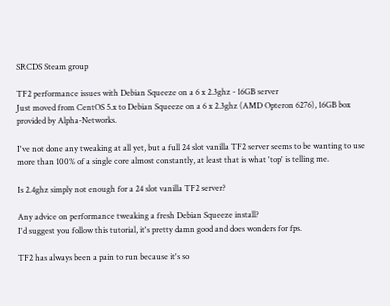SRCDS Steam group

TF2 performance issues with Debian Squeeze on a 6 x 2.3ghz - 16GB server
Just moved from CentOS 5.x to Debian Squeeze on a 6 x 2.3ghz (AMD Opteron 6276), 16GB box provided by Alpha-Networks.

I've not done any tweaking at all yet, but a full 24 slot vanilla TF2 server seems to be wanting to use more than 100% of a single core almost constantly, at least that is what 'top' is telling me.

Is 2.4ghz simply not enough for a 24 slot vanilla TF2 server?

Any advice on performance tweaking a fresh Debian Squeeze install?
I'd suggest you follow this tutorial, it's pretty damn good and does wonders for fps.

TF2 has always been a pain to run because it's so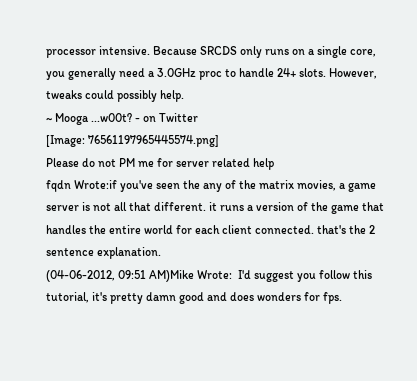processor intensive. Because SRCDS only runs on a single core, you generally need a 3.0GHz proc to handle 24+ slots. However, tweaks could possibly help.
~ Mooga ...w00t? - on Twitter
[Image: 76561197965445574.png]
Please do not PM me for server related help
fqdn Wrote:if you've seen the any of the matrix movies, a game server is not all that different. it runs a version of the game that handles the entire world for each client connected. that's the 2 sentence explanation.
(04-06-2012, 09:51 AM)Mike Wrote:  I'd suggest you follow this tutorial, it's pretty damn good and does wonders for fps.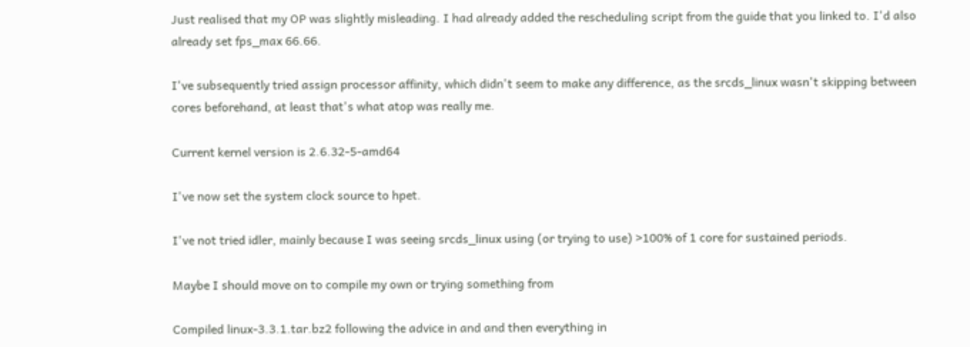Just realised that my OP was slightly misleading. I had already added the rescheduling script from the guide that you linked to. I'd also already set fps_max 66.66.

I've subsequently tried assign processor affinity, which didn't seem to make any difference, as the srcds_linux wasn't skipping between cores beforehand, at least that's what atop was really me.

Current kernel version is 2.6.32-5-amd64

I've now set the system clock source to hpet.

I've not tried idler, mainly because I was seeing srcds_linux using (or trying to use) >100% of 1 core for sustained periods.

Maybe I should move on to compile my own or trying something from

Compiled linux-3.3.1.tar.bz2 following the advice in and and then everything in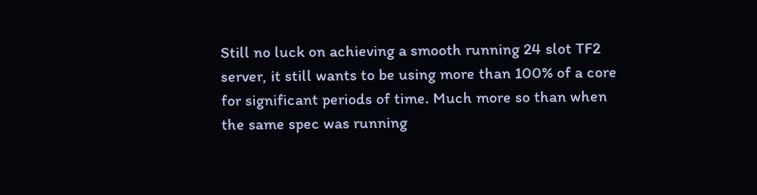Still no luck on achieving a smooth running 24 slot TF2 server, it still wants to be using more than 100% of a core for significant periods of time. Much more so than when the same spec was running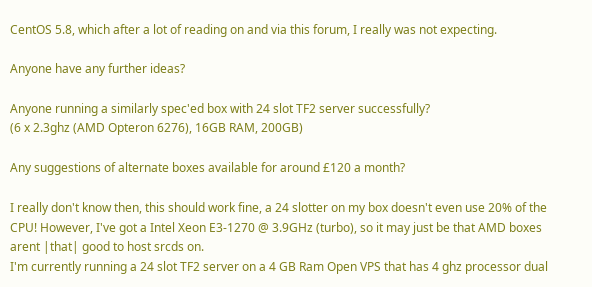CentOS 5.8, which after a lot of reading on and via this forum, I really was not expecting.

Anyone have any further ideas?

Anyone running a similarly spec'ed box with 24 slot TF2 server successfully?
(6 x 2.3ghz (AMD Opteron 6276), 16GB RAM, 200GB)

Any suggestions of alternate boxes available for around £120 a month?

I really don't know then, this should work fine, a 24 slotter on my box doesn't even use 20% of the CPU! However, I've got a Intel Xeon E3-1270 @ 3.9GHz (turbo), so it may just be that AMD boxes arent |that| good to host srcds on.
I'm currently running a 24 slot TF2 server on a 4 GB Ram Open VPS that has 4 ghz processor dual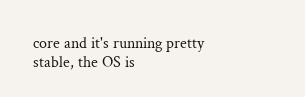core and it's running pretty stable, the OS is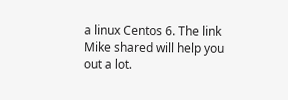a linux Centos 6. The link Mike shared will help you out a lot.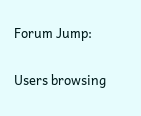Forum Jump:

Users browsing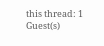this thread: 1 Guest(s)